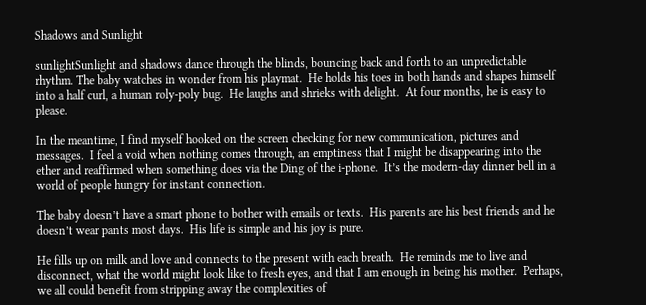Shadows and Sunlight

sunlightSunlight and shadows dance through the blinds, bouncing back and forth to an unpredictable rhythm. The baby watches in wonder from his playmat.  He holds his toes in both hands and shapes himself into a half curl, a human roly-poly bug.  He laughs and shrieks with delight.  At four months, he is easy to please.

In the meantime, I find myself hooked on the screen checking for new communication, pictures and messages.  I feel a void when nothing comes through, an emptiness that I might be disappearing into the ether and reaffirmed when something does via the Ding of the i-phone.  It’s the modern-day dinner bell in a world of people hungry for instant connection.

The baby doesn’t have a smart phone to bother with emails or texts.  His parents are his best friends and he doesn’t wear pants most days.  His life is simple and his joy is pure.

He fills up on milk and love and connects to the present with each breath.  He reminds me to live and disconnect, what the world might look like to fresh eyes, and that I am enough in being his mother.  Perhaps, we all could benefit from stripping away the complexities of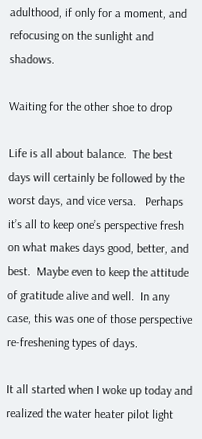adulthood, if only for a moment, and refocusing on the sunlight and shadows.

Waiting for the other shoe to drop

Life is all about balance.  The best days will certainly be followed by the worst days, and vice versa.   Perhaps it’s all to keep one’s perspective fresh on what makes days good, better, and best.  Maybe even to keep the attitude of gratitude alive and well.  In any case, this was one of those perspective re-freshening types of days.

It all started when I woke up today and realized the water heater pilot light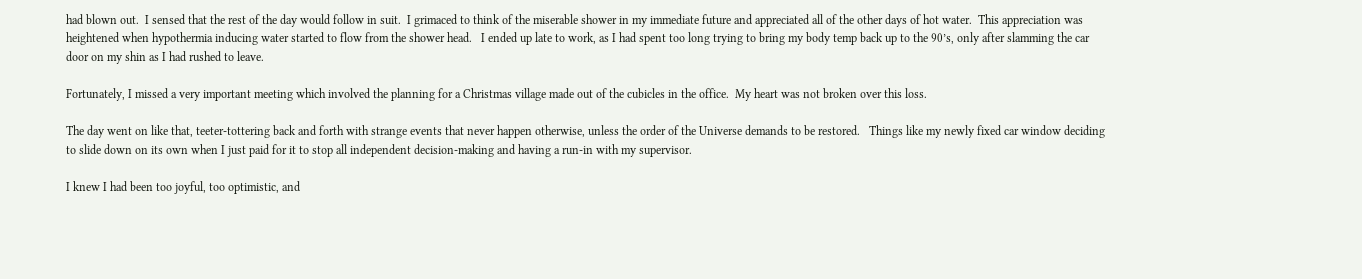had blown out.  I sensed that the rest of the day would follow in suit.  I grimaced to think of the miserable shower in my immediate future and appreciated all of the other days of hot water.  This appreciation was heightened when hypothermia inducing water started to flow from the shower head.   I ended up late to work, as I had spent too long trying to bring my body temp back up to the 90’s, only after slamming the car door on my shin as I had rushed to leave.

Fortunately, I missed a very important meeting which involved the planning for a Christmas village made out of the cubicles in the office.  My heart was not broken over this loss.

The day went on like that, teeter-tottering back and forth with strange events that never happen otherwise, unless the order of the Universe demands to be restored.   Things like my newly fixed car window deciding to slide down on its own when I just paid for it to stop all independent decision-making and having a run-in with my supervisor.

I knew I had been too joyful, too optimistic, and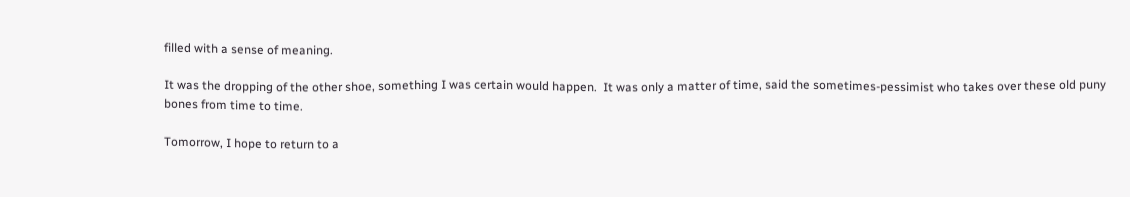filled with a sense of meaning.

It was the dropping of the other shoe, something I was certain would happen.  It was only a matter of time, said the sometimes-pessimist who takes over these old puny bones from time to time.

Tomorrow, I hope to return to a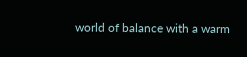world of balance with a warm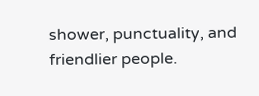shower, punctuality, and friendlier people.